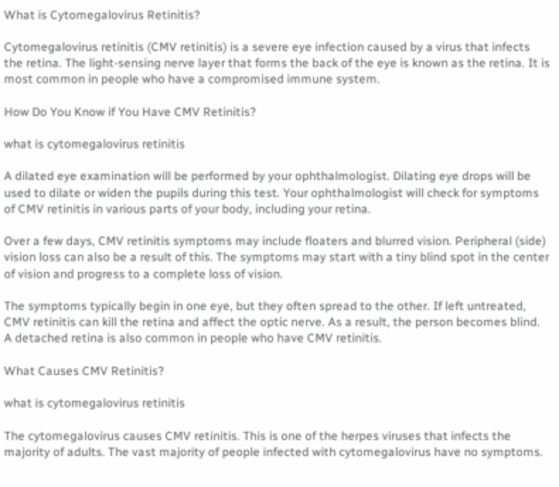What is Cytomegalovirus Retinitis?

Cytomegalovirus retinitis (CMV retinitis) is a severe eye infection caused by a virus that infects the retina. The light-sensing nerve layer that forms the back of the eye is known as the retina. It is most common in people who have a compromised immune system.

How Do You Know if You Have CMV Retinitis?

what is cytomegalovirus retinitis

A dilated eye examination will be performed by your ophthalmologist. Dilating eye drops will be used to dilate or widen the pupils during this test. Your ophthalmologist will check for symptoms of CMV retinitis in various parts of your body, including your retina.

Over a few days, CMV retinitis symptoms may include floaters and blurred vision. Peripheral (side) vision loss can also be a result of this. The symptoms may start with a tiny blind spot in the center of vision and progress to a complete loss of vision.

The symptoms typically begin in one eye, but they often spread to the other. If left untreated, CMV retinitis can kill the retina and affect the optic nerve. As a result, the person becomes blind. A detached retina is also common in people who have CMV retinitis.

What Causes CMV Retinitis?

what is cytomegalovirus retinitis

The cytomegalovirus causes CMV retinitis. This is one of the herpes viruses that infects the majority of adults. The vast majority of people infected with cytomegalovirus have no symptoms.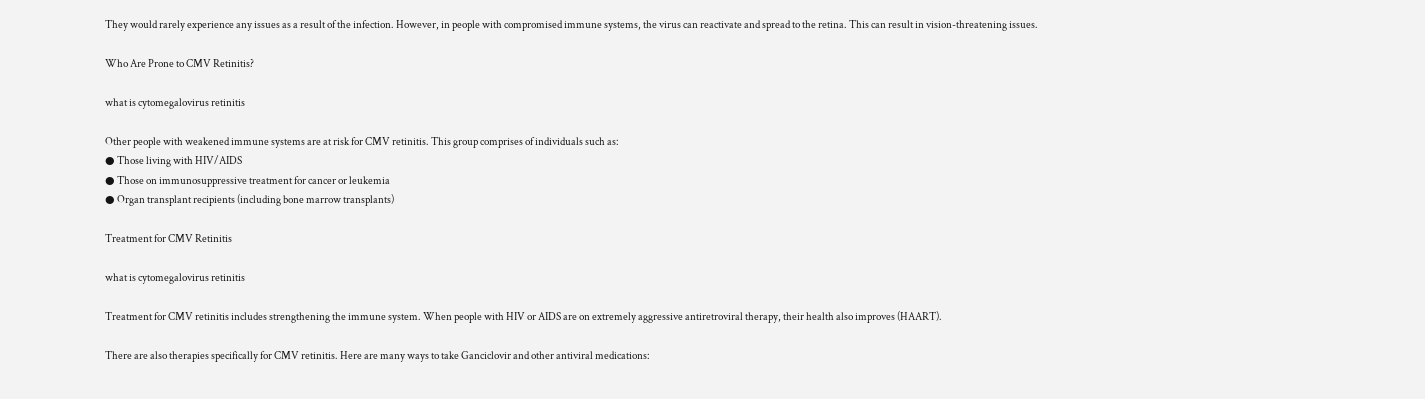They would rarely experience any issues as a result of the infection. However, in people with compromised immune systems, the virus can reactivate and spread to the retina. This can result in vision-threatening issues.

Who Are Prone to CMV Retinitis?

what is cytomegalovirus retinitis

Other people with weakened immune systems are at risk for CMV retinitis. This group comprises of individuals such as:
● Those living with HIV/AIDS
● Those on immunosuppressive treatment for cancer or leukemia
● Organ transplant recipients (including bone marrow transplants)

Treatment for CMV Retinitis

what is cytomegalovirus retinitis

Treatment for CMV retinitis includes strengthening the immune system. When people with HIV or AIDS are on extremely aggressive antiretroviral therapy, their health also improves (HAART).

There are also therapies specifically for CMV retinitis. Here are many ways to take Ganciclovir and other antiviral medications: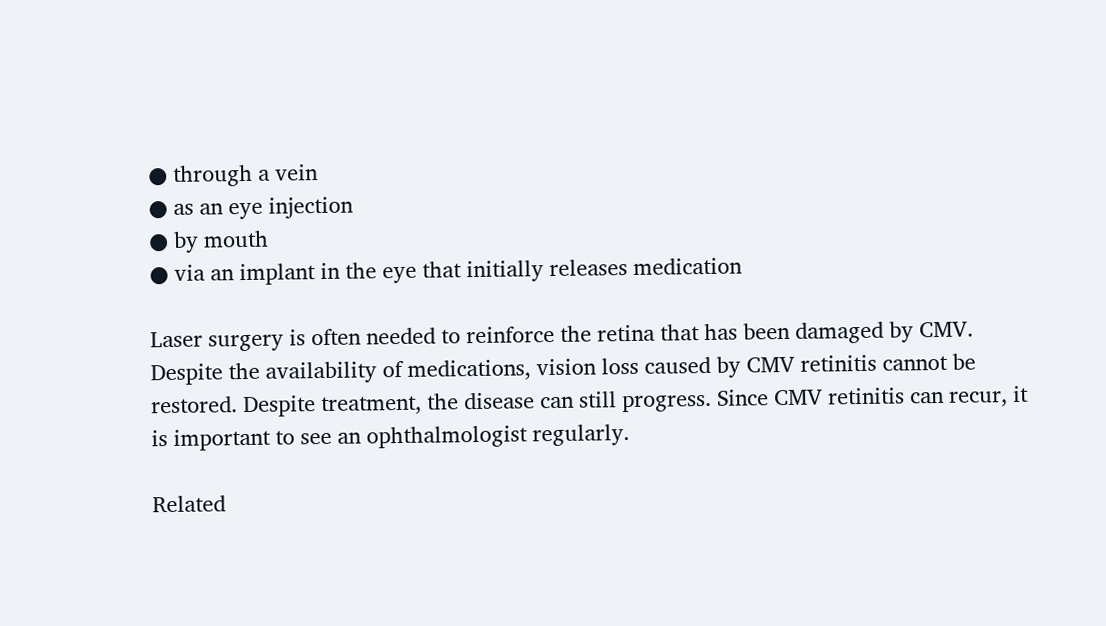● through a vein
● as an eye injection
● by mouth
● via an implant in the eye that initially releases medication

Laser surgery is often needed to reinforce the retina that has been damaged by CMV. Despite the availability of medications, vision loss caused by CMV retinitis cannot be restored. Despite treatment, the disease can still progress. Since CMV retinitis can recur, it is important to see an ophthalmologist regularly.

Related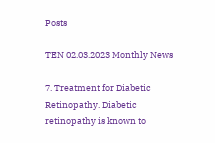Posts

TEN 02.03.2023 Monthly News

7. Treatment for Diabetic Retinopathy. Diabetic retinopathy is known to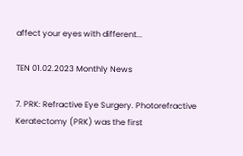affect your eyes with different...

TEN 01.02.2023 Monthly News

7. PRK: Refractive Eye Surgery. Photorefractive Keratectomy (PRK) was the first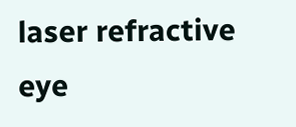laser refractive eye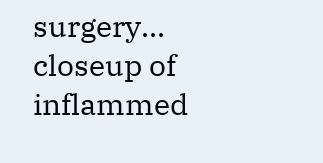surgery...
closeup of inflammed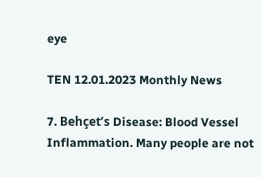eye

TEN 12.01.2023 Monthly News

7. Behçet’s Disease: Blood Vessel Inflammation. Many people are not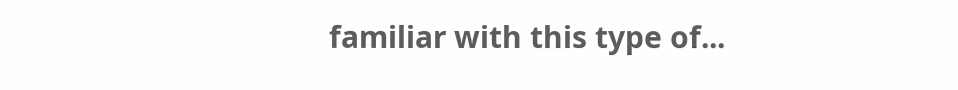familiar with this type of...